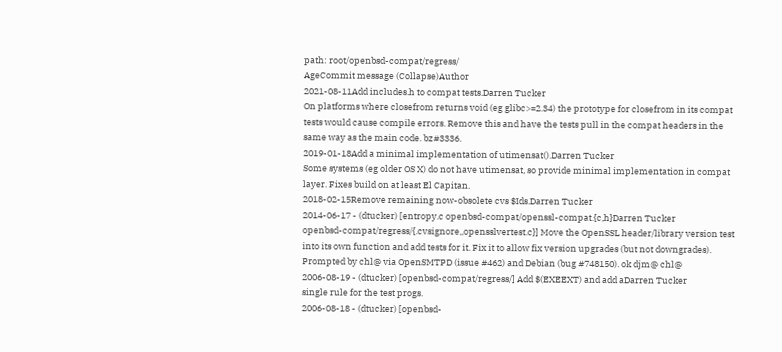path: root/openbsd-compat/regress/
AgeCommit message (Collapse)Author
2021-08-11Add includes.h to compat tests.Darren Tucker
On platforms where closefrom returns void (eg glibc>=2.34) the prototype for closefrom in its compat tests would cause compile errors. Remove this and have the tests pull in the compat headers in the same way as the main code. bz#3336.
2019-01-18Add a minimal implementation of utimensat().Darren Tucker
Some systems (eg older OS X) do not have utimensat, so provide minimal implementation in compat layer. Fixes build on at least El Capitan.
2018-02-15Remove remaining now-obsolete cvs $Ids.Darren Tucker
2014-06-17 - (dtucker) [entropy.c openbsd-compat/openssl-compat.{c,h}Darren Tucker
openbsd-compat/regress/{.cvsignore,,opensslvertest.c}] Move the OpenSSL header/library version test into its own function and add tests for it. Fix it to allow fix version upgrades (but not downgrades). Prompted by chl@ via OpenSMTPD (issue #462) and Debian (bug #748150). ok djm@ chl@
2006-08-19 - (dtucker) [openbsd-compat/regress/] Add $(EXEEXT) and add aDarren Tucker
single rule for the test progs.
2006-08-18 - (dtucker) [openbsd-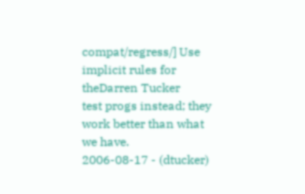compat/regress/] Use implicit rules for theDarren Tucker
test progs instead; they work better than what we have.
2006-08-17 - (dtucker)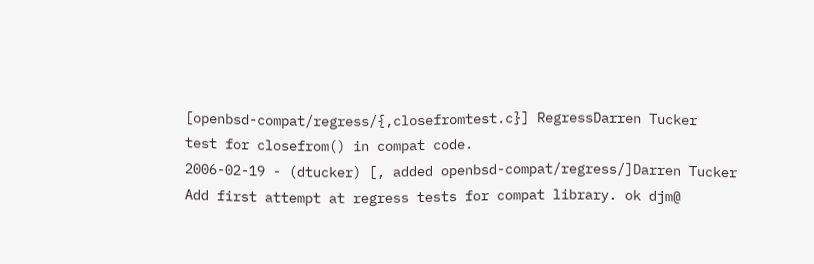[openbsd-compat/regress/{,closefromtest.c}] RegressDarren Tucker
test for closefrom() in compat code.
2006-02-19 - (dtucker) [, added openbsd-compat/regress/]Darren Tucker
Add first attempt at regress tests for compat library. ok djm@